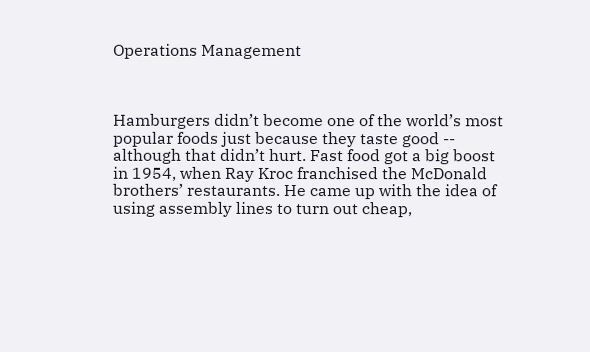Operations Management



Hamburgers didn’t become one of the world’s most popular foods just because they taste good -- although that didn’t hurt. Fast food got a big boost in 1954, when Ray Kroc franchised the McDonald brothers’ restaurants. He came up with the idea of using assembly lines to turn out cheap,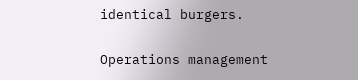identical burgers.

Operations management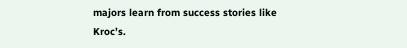majors learn from success stories like Kroc’s.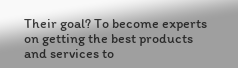Their goal? To become experts on getting the best products and services to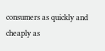consumers as quickly and cheaply as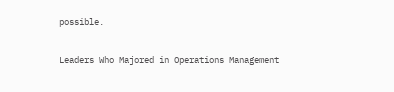possible.

Leaders Who Majored in Operations Management